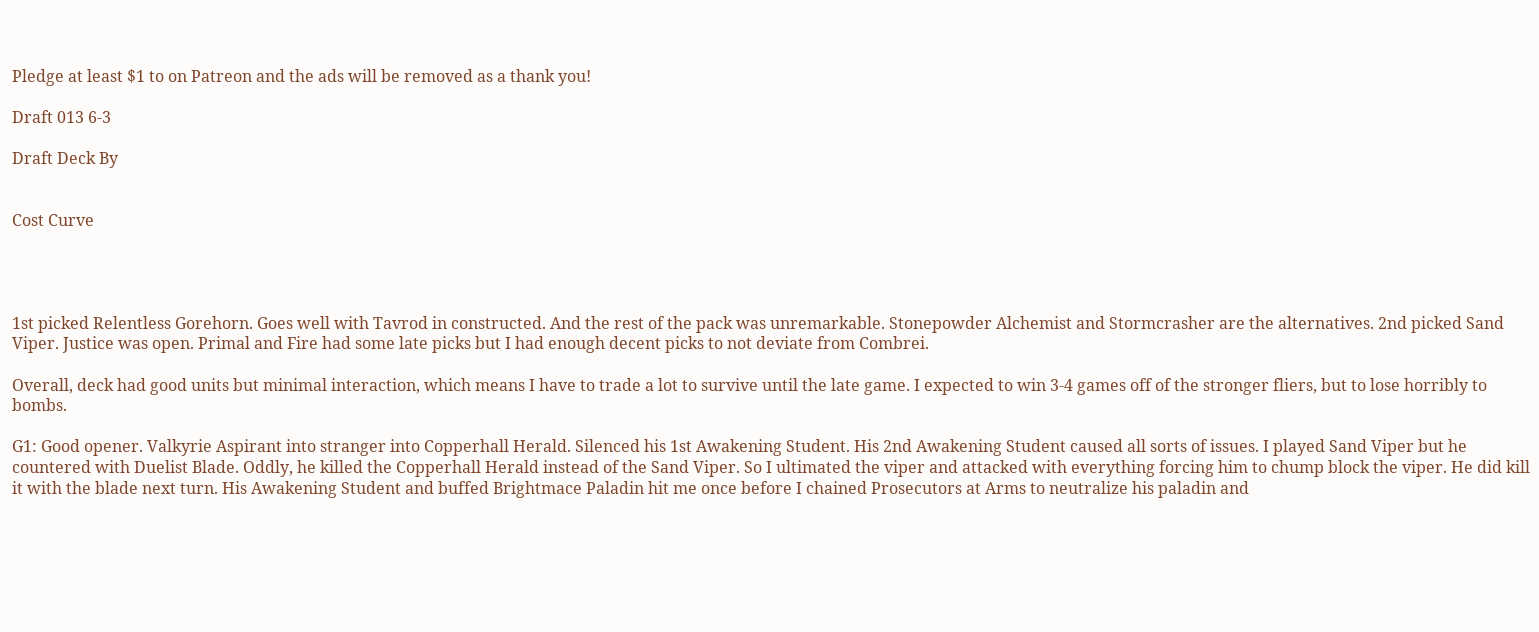Pledge at least $1 to on Patreon and the ads will be removed as a thank you!

Draft 013 6-3

Draft Deck By


Cost Curve




1st picked Relentless Gorehorn. Goes well with Tavrod in constructed. And the rest of the pack was unremarkable. Stonepowder Alchemist and Stormcrasher are the alternatives. 2nd picked Sand Viper. Justice was open. Primal and Fire had some late picks but I had enough decent picks to not deviate from Combrei.

Overall, deck had good units but minimal interaction, which means I have to trade a lot to survive until the late game. I expected to win 3-4 games off of the stronger fliers, but to lose horribly to bombs.

G1: Good opener. Valkyrie Aspirant into stranger into Copperhall Herald. Silenced his 1st Awakening Student. His 2nd Awakening Student caused all sorts of issues. I played Sand Viper but he countered with Duelist Blade. Oddly, he killed the Copperhall Herald instead of the Sand Viper. So I ultimated the viper and attacked with everything forcing him to chump block the viper. He did kill it with the blade next turn. His Awakening Student and buffed Brightmace Paladin hit me once before I chained Prosecutors at Arms to neutralize his paladin and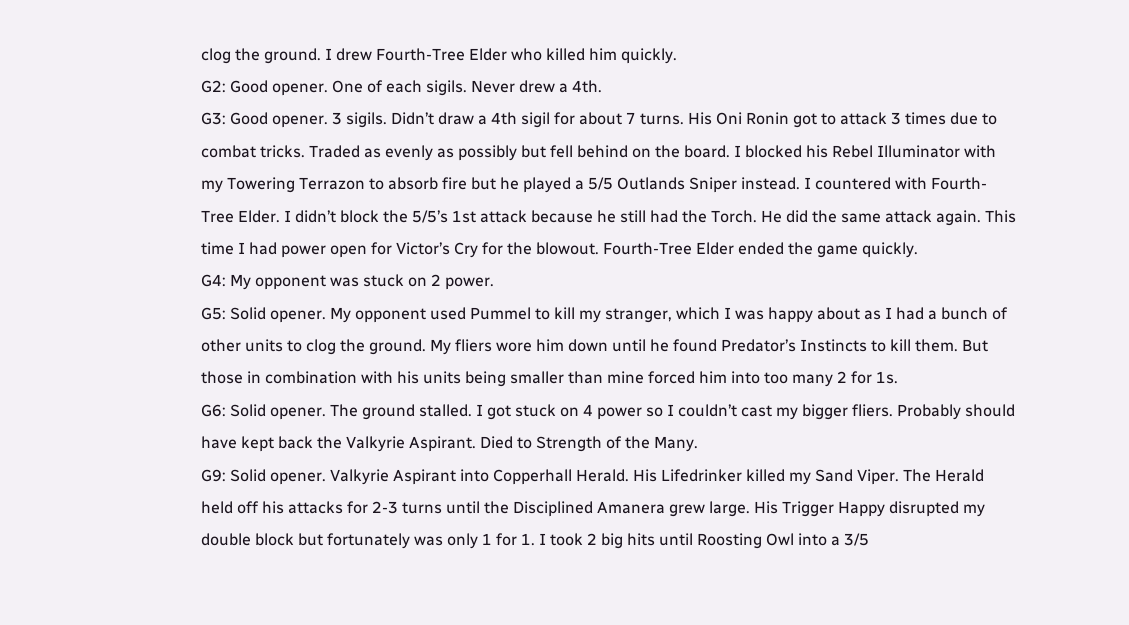clog the ground. I drew Fourth-Tree Elder who killed him quickly.
G2: Good opener. One of each sigils. Never drew a 4th.
G3: Good opener. 3 sigils. Didn’t draw a 4th sigil for about 7 turns. His Oni Ronin got to attack 3 times due to combat tricks. Traded as evenly as possibly but fell behind on the board. I blocked his Rebel Illuminator with my Towering Terrazon to absorb fire but he played a 5/5 Outlands Sniper instead. I countered with Fourth-Tree Elder. I didn’t block the 5/5’s 1st attack because he still had the Torch. He did the same attack again. This time I had power open for Victor’s Cry for the blowout. Fourth-Tree Elder ended the game quickly.
G4: My opponent was stuck on 2 power.
G5: Solid opener. My opponent used Pummel to kill my stranger, which I was happy about as I had a bunch of other units to clog the ground. My fliers wore him down until he found Predator’s Instincts to kill them. But those in combination with his units being smaller than mine forced him into too many 2 for 1s.
G6: Solid opener. The ground stalled. I got stuck on 4 power so I couldn’t cast my bigger fliers. Probably should have kept back the Valkyrie Aspirant. Died to Strength of the Many.
G9: Solid opener. Valkyrie Aspirant into Copperhall Herald. His Lifedrinker killed my Sand Viper. The Herald held off his attacks for 2-3 turns until the Disciplined Amanera grew large. His Trigger Happy disrupted my double block but fortunately was only 1 for 1. I took 2 big hits until Roosting Owl into a 3/5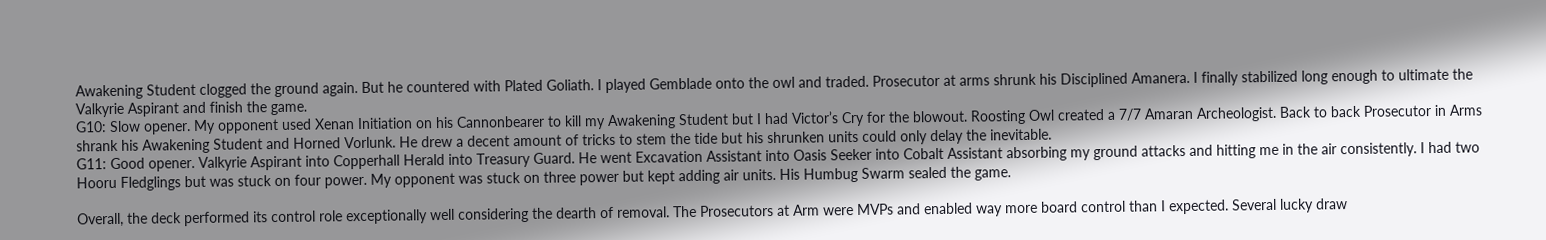Awakening Student clogged the ground again. But he countered with Plated Goliath. I played Gemblade onto the owl and traded. Prosecutor at arms shrunk his Disciplined Amanera. I finally stabilized long enough to ultimate the Valkyrie Aspirant and finish the game.
G10: Slow opener. My opponent used Xenan Initiation on his Cannonbearer to kill my Awakening Student but I had Victor’s Cry for the blowout. Roosting Owl created a 7/7 Amaran Archeologist. Back to back Prosecutor in Arms shrank his Awakening Student and Horned Vorlunk. He drew a decent amount of tricks to stem the tide but his shrunken units could only delay the inevitable.
G11: Good opener. Valkyrie Aspirant into Copperhall Herald into Treasury Guard. He went Excavation Assistant into Oasis Seeker into Cobalt Assistant absorbing my ground attacks and hitting me in the air consistently. I had two Hooru Fledglings but was stuck on four power. My opponent was stuck on three power but kept adding air units. His Humbug Swarm sealed the game.

Overall, the deck performed its control role exceptionally well considering the dearth of removal. The Prosecutors at Arm were MVPs and enabled way more board control than I expected. Several lucky draw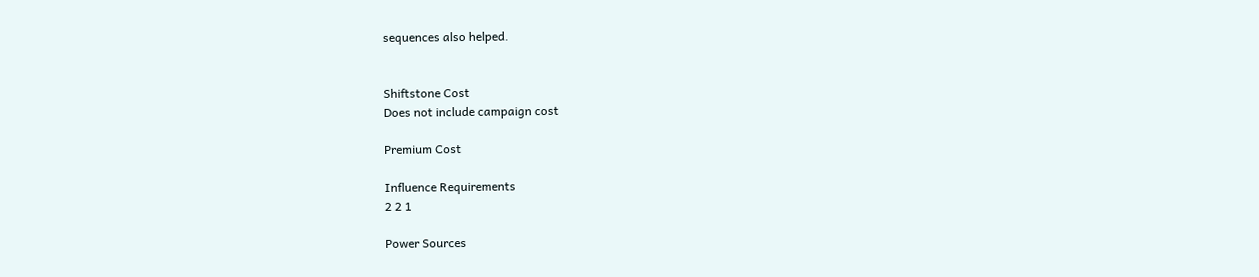sequences also helped.


Shiftstone Cost
Does not include campaign cost

Premium Cost

Influence Requirements
2 2 1

Power Sources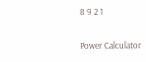8 9 2 1

Power Calculator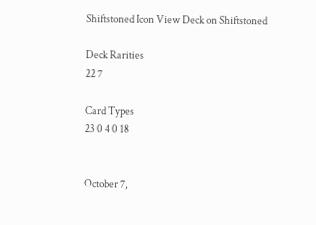Shiftstoned Icon View Deck on Shiftstoned

Deck Rarities
22 7

Card Types
23 0 4 0 18


October 7,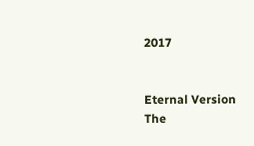2017


Eternal Version
The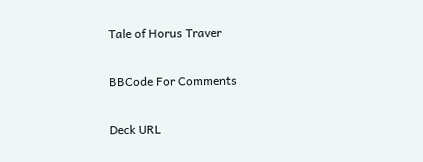Tale of Horus Traver

BBCode For Comments

Deck URL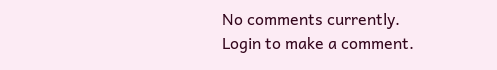No comments currently.
Login to make a comment.